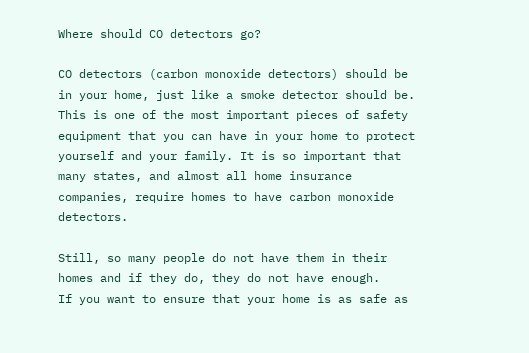Where should CO detectors go?

CO detectors (carbon monoxide detectors) should be in your home, just like a smoke detector should be. This is one of the most important pieces of safety equipment that you can have in your home to protect yourself and your family. It is so important that many states, and almost all home insurance companies, require homes to have carbon monoxide detectors.

Still, so many people do not have them in their homes and if they do, they do not have enough.
If you want to ensure that your home is as safe as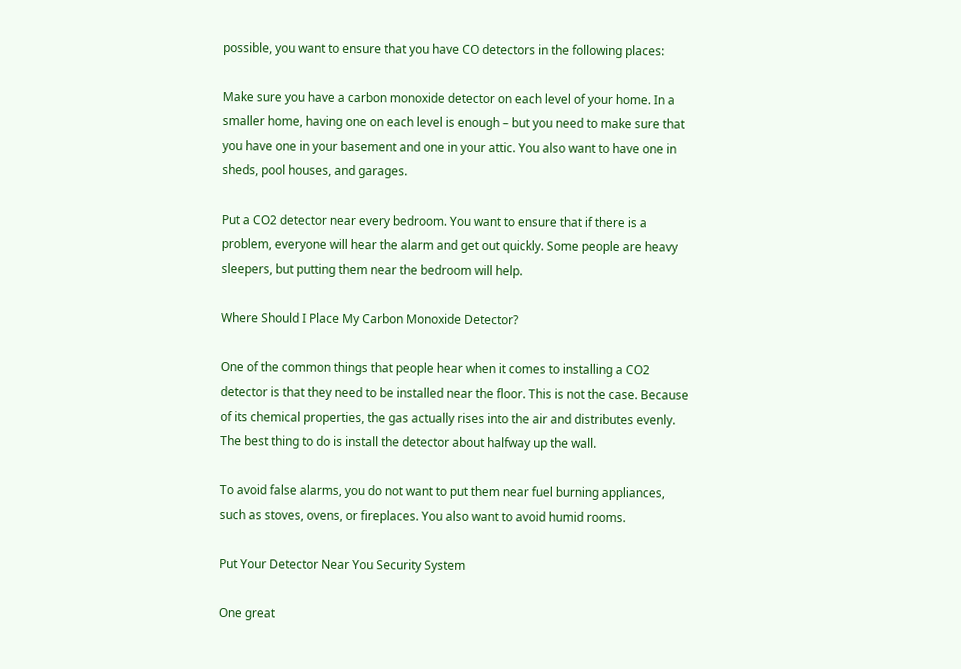possible, you want to ensure that you have CO detectors in the following places:

Make sure you have a carbon monoxide detector on each level of your home. In a smaller home, having one on each level is enough – but you need to make sure that you have one in your basement and one in your attic. You also want to have one in sheds, pool houses, and garages.

Put a CO2 detector near every bedroom. You want to ensure that if there is a problem, everyone will hear the alarm and get out quickly. Some people are heavy sleepers, but putting them near the bedroom will help.

Where Should I Place My Carbon Monoxide Detector?

One of the common things that people hear when it comes to installing a CO2 detector is that they need to be installed near the floor. This is not the case. Because of its chemical properties, the gas actually rises into the air and distributes evenly. The best thing to do is install the detector about halfway up the wall.

To avoid false alarms, you do not want to put them near fuel burning appliances, such as stoves, ovens, or fireplaces. You also want to avoid humid rooms.

Put Your Detector Near You Security System

One great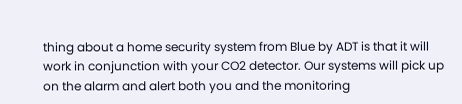thing about a home security system from Blue by ADT is that it will work in conjunction with your CO2 detector. Our systems will pick up on the alarm and alert both you and the monitoring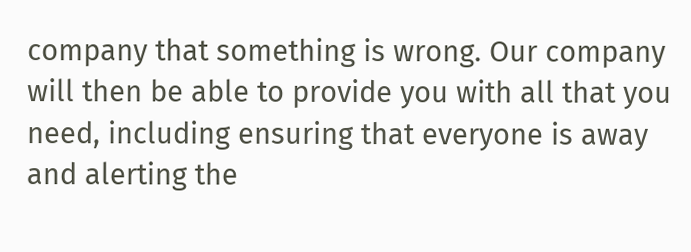company that something is wrong. Our company will then be able to provide you with all that you need, including ensuring that everyone is away and alerting the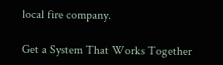local fire company.

Get a System That Works Together